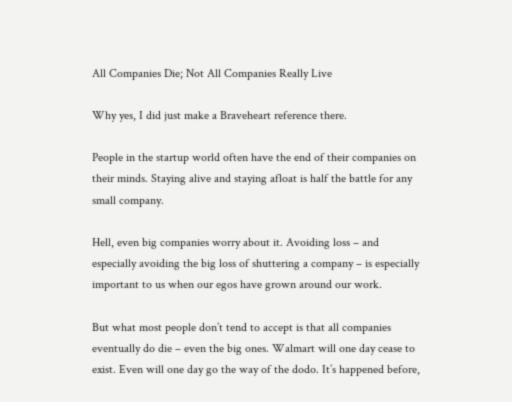All Companies Die; Not All Companies Really Live

Why yes, I did just make a Braveheart reference there.

People in the startup world often have the end of their companies on their minds. Staying alive and staying afloat is half the battle for any small company.

Hell, even big companies worry about it. Avoiding loss – and especially avoiding the big loss of shuttering a company – is especially important to us when our egos have grown around our work.

But what most people don’t tend to accept is that all companies eventually do die – even the big ones. Walmart will one day cease to exist. Even will one day go the way of the dodo. It’s happened before,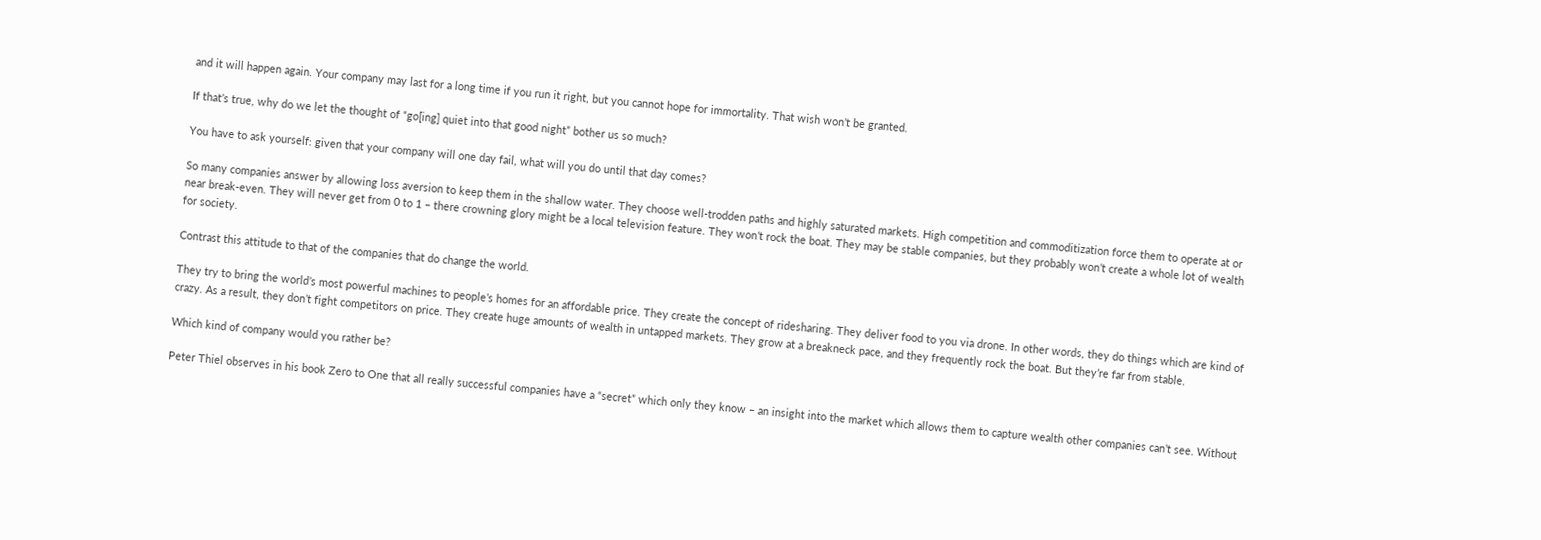and it will happen again. Your company may last for a long time if you run it right, but you cannot hope for immortality. That wish won’t be granted.

If that’s true, why do we let the thought of “go[ing] quiet into that good night” bother us so much?

You have to ask yourself: given that your company will one day fail, what will you do until that day comes?

So many companies answer by allowing loss aversion to keep them in the shallow water. They choose well-trodden paths and highly saturated markets. High competition and commoditization force them to operate at or near break-even. They will never get from 0 to 1 – there crowning glory might be a local television feature. They won’t rock the boat. They may be stable companies, but they probably won’t create a whole lot of wealth for society.

Contrast this attitude to that of the companies that do change the world.

They try to bring the world’s most powerful machines to people’s homes for an affordable price. They create the concept of ridesharing. They deliver food to you via drone. In other words, they do things which are kind of crazy. As a result, they don’t fight competitors on price. They create huge amounts of wealth in untapped markets. They grow at a breakneck pace, and they frequently rock the boat. But they’re far from stable.

Which kind of company would you rather be?

Peter Thiel observes in his book Zero to One that all really successful companies have a “secret” which only they know – an insight into the market which allows them to capture wealth other companies can’t see. Without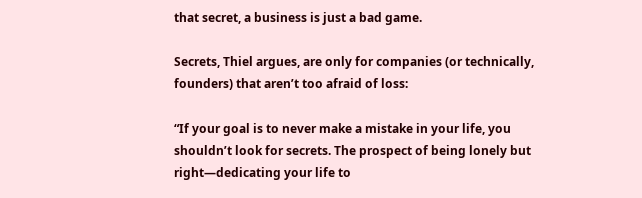that secret, a business is just a bad game.

Secrets, Thiel argues, are only for companies (or technically, founders) that aren’t too afraid of loss:

“If your goal is to never make a mistake in your life, you shouldn’t look for secrets. The prospect of being lonely but right—dedicating your life to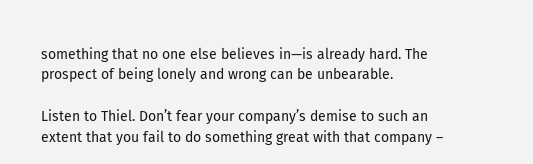something that no one else believes in—is already hard. The prospect of being lonely and wrong can be unbearable.

Listen to Thiel. Don’t fear your company’s demise to such an extent that you fail to do something great with that company –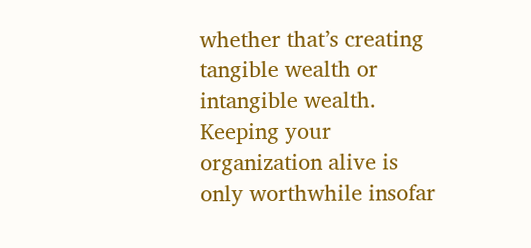whether that’s creating tangible wealth or intangible wealth. Keeping your organization alive is only worthwhile insofar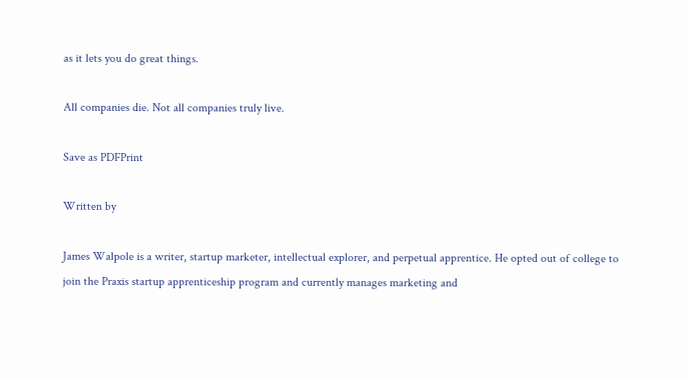as it lets you do great things.

All companies die. Not all companies truly live.

Save as PDFPrint

Written by

James Walpole is a writer, startup marketer, intellectual explorer, and perpetual apprentice. He opted out of college to join the Praxis startup apprenticeship program and currently manages marketing and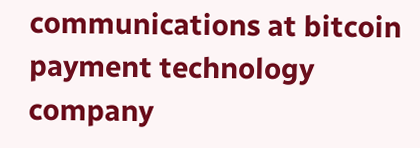communications at bitcoin payment technology company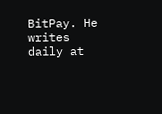BitPay. He writes daily at